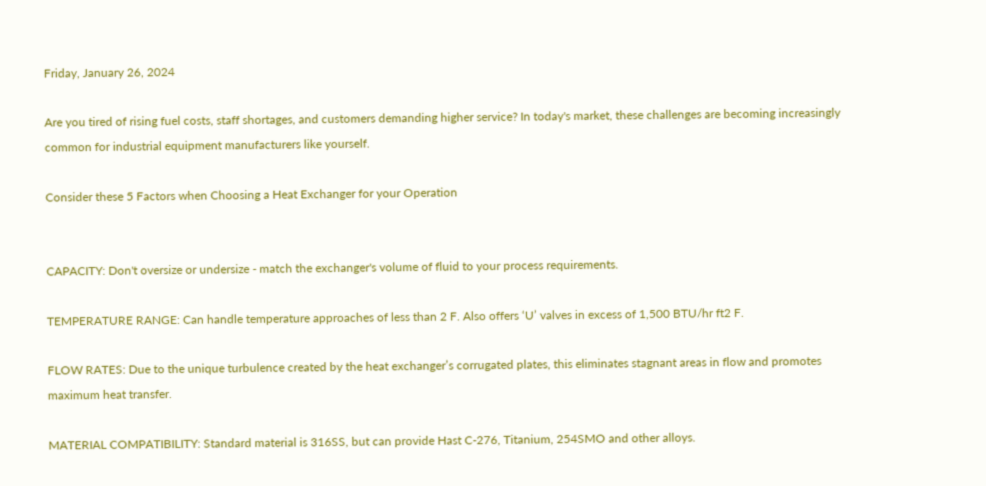Friday, January 26, 2024

Are you tired of rising fuel costs, staff shortages, and customers demanding higher service? In today's market, these challenges are becoming increasingly common for industrial equipment manufacturers like yourself.

Consider these 5 Factors when Choosing a Heat Exchanger for your Operation


CAPACITY: Don't oversize or undersize - match the exchanger's volume of fluid to your process requirements.

TEMPERATURE RANGE: Can handle temperature approaches of less than 2 F. Also offers ‘U’ valves in excess of 1,500 BTU/hr ft2 F.

FLOW RATES: Due to the unique turbulence created by the heat exchanger’s corrugated plates, this eliminates stagnant areas in flow and promotes maximum heat transfer.

MATERIAL COMPATIBILITY: Standard material is 316SS, but can provide Hast C-276, Titanium, 254SMO and other alloys.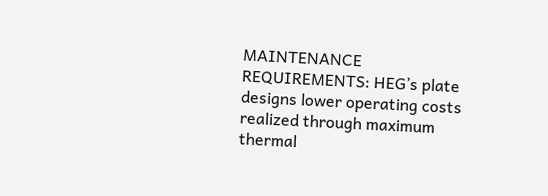MAINTENANCE REQUIREMENTS: HEG’s plate designs lower operating costs realized through maximum thermal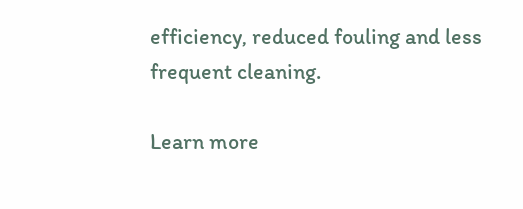efficiency, reduced fouling and less frequent cleaning.

Learn more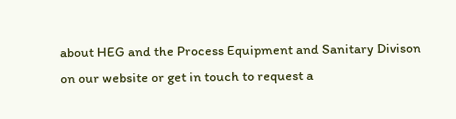about HEG and the Process Equipment and Sanitary Divison on our website or get in touch to request a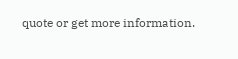quote or get more information.